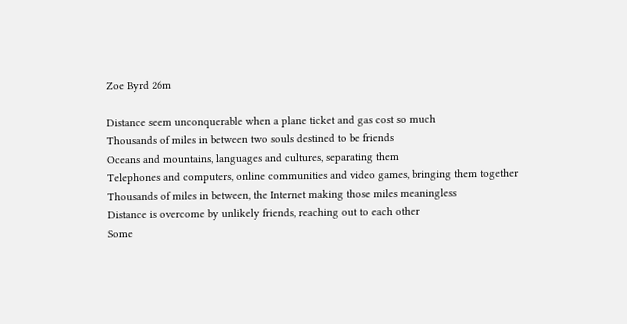Zoe Byrd 26m

Distance seem unconquerable when a plane ticket and gas cost so much
Thousands of miles in between two souls destined to be friends
Oceans and mountains, languages and cultures, separating them
Telephones and computers, online communities and video games, bringing them together
Thousands of miles in between, the Internet making those miles meaningless
Distance is overcome by unlikely friends, reaching out to each other
Some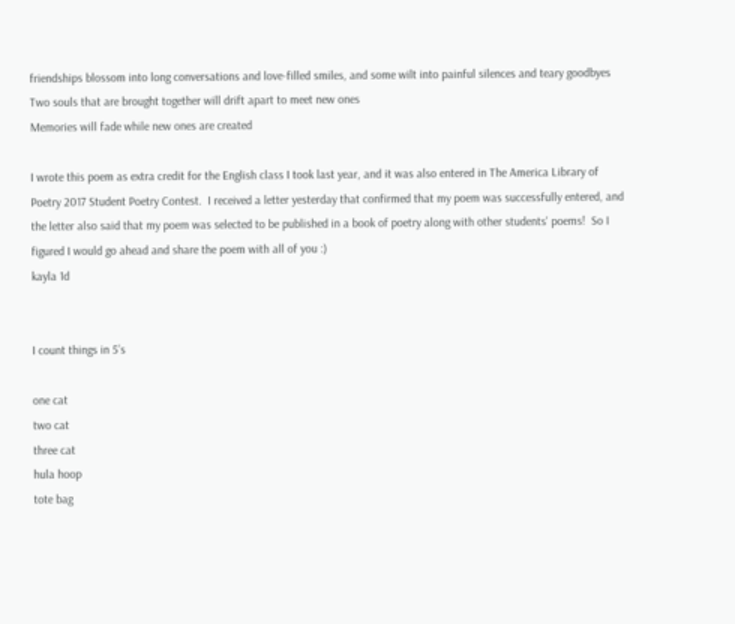friendships blossom into long conversations and love-filled smiles, and some wilt into painful silences and teary goodbyes
Two souls that are brought together will drift apart to meet new ones
Memories will fade while new ones are created

I wrote this poem as extra credit for the English class I took last year, and it was also entered in The America Library of Poetry 2017 Student Poetry Contest.  I received a letter yesterday that confirmed that my poem was successfully entered, and the letter also said that my poem was selected to be published in a book of poetry along with other students' poems!  So I figured I would go ahead and share the poem with all of you :)
kayla 1d


I count things in 5’s

one cat
two cat
three cat
hula hoop
tote bag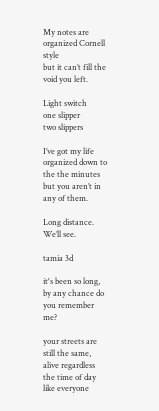My notes are organized Cornell style
but it can’t fill the void you left.

Light switch
one slipper
two slippers

I’ve got my life organized down to the the minutes
but you aren’t in any of them.

Long distance.
We’ll see.

tamia 3d

it's been so long,
by any chance do you remember me?

your streets are still the same,
alive regardless the time of day
like everyone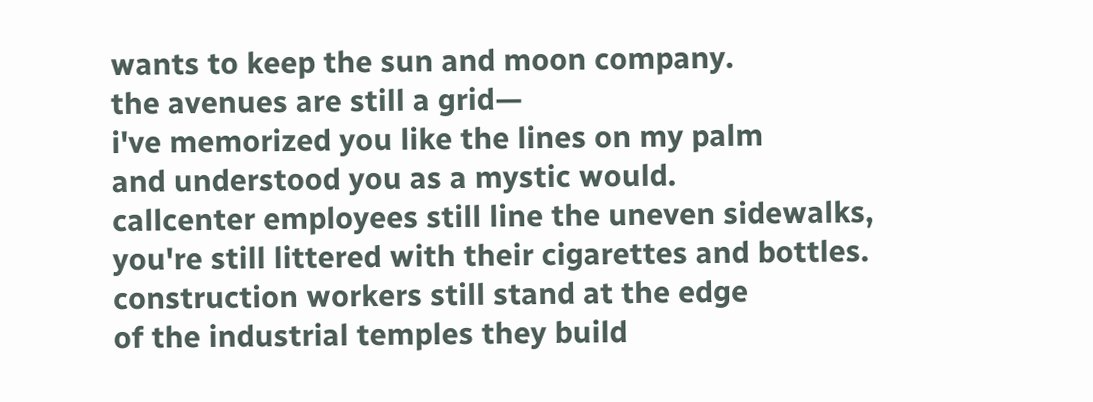wants to keep the sun and moon company.
the avenues are still a grid—
i've memorized you like the lines on my palm
and understood you as a mystic would.
callcenter employees still line the uneven sidewalks,
you're still littered with their cigarettes and bottles.
construction workers still stand at the edge
of the industrial temples they build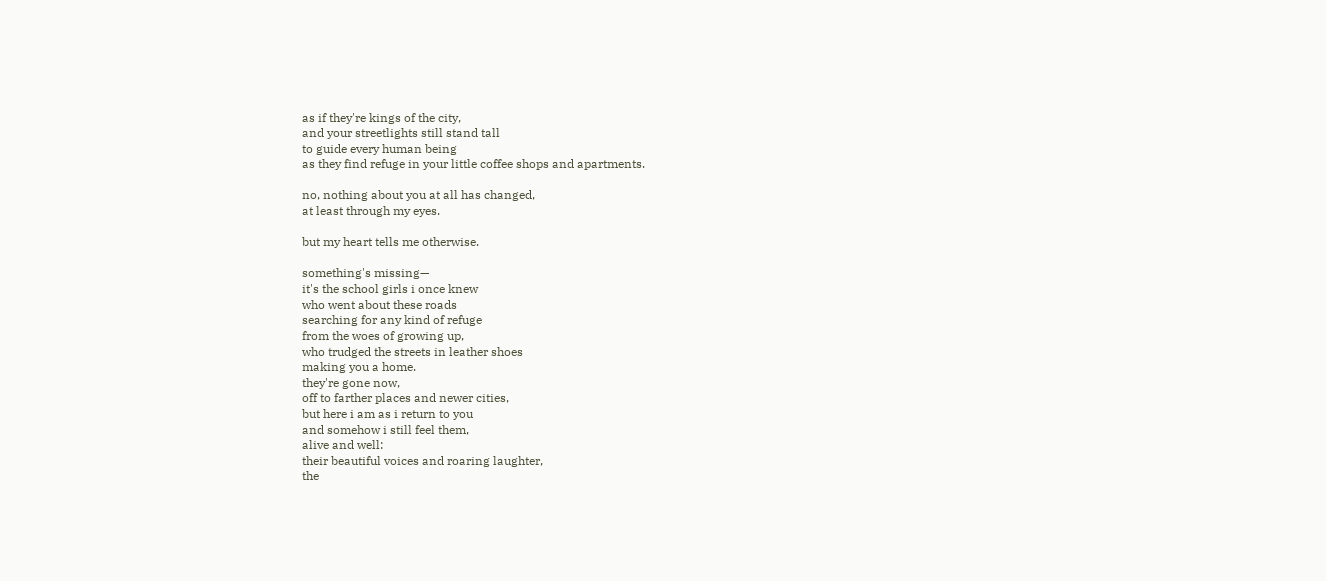as if they're kings of the city,
and your streetlights still stand tall
to guide every human being
as they find refuge in your little coffee shops and apartments.

no, nothing about you at all has changed,
at least through my eyes.

but my heart tells me otherwise.

something's missing—
it's the school girls i once knew
who went about these roads
searching for any kind of refuge
from the woes of growing up,
who trudged the streets in leather shoes
making you a home.
they're gone now,
off to farther places and newer cities,
but here i am as i return to you
and somehow i still feel them,
alive and well:
their beautiful voices and roaring laughter,
the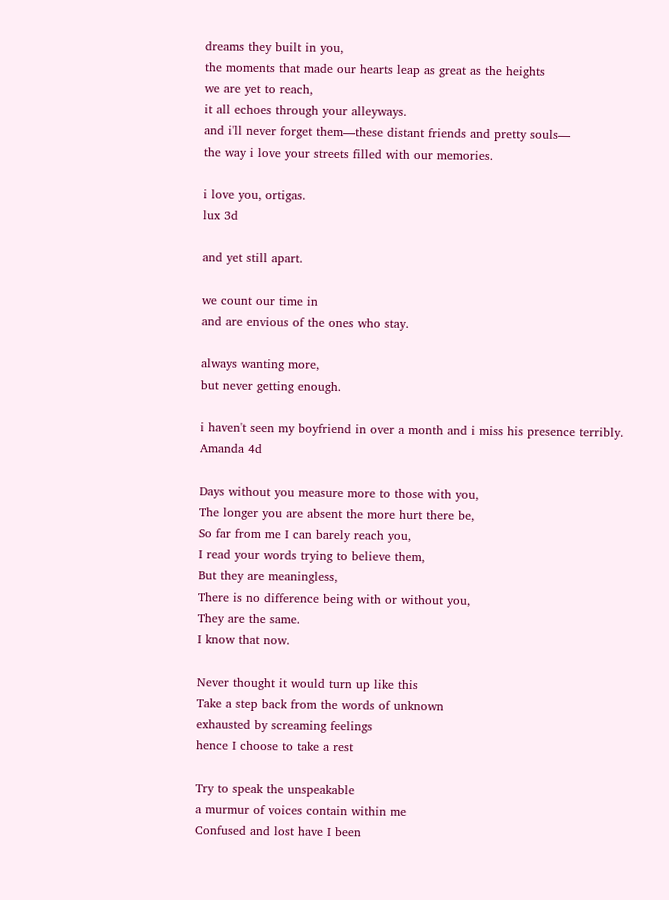dreams they built in you,
the moments that made our hearts leap as great as the heights
we are yet to reach,
it all echoes through your alleyways.
and i'll never forget them—these distant friends and pretty souls—
the way i love your streets filled with our memories.

i love you, ortigas.
lux 3d

and yet still apart.

we count our time in
and are envious of the ones who stay.

always wanting more,
but never getting enough.

i haven't seen my boyfriend in over a month and i miss his presence terribly.
Amanda 4d

Days without you measure more to those with you,
The longer you are absent the more hurt there be,
So far from me I can barely reach you,
I read your words trying to believe them,
But they are meaningless,
There is no difference being with or without you,
They are the same.
I know that now.

Never thought it would turn up like this
Take a step back from the words of unknown
exhausted by screaming feelings
hence I choose to take a rest

Try to speak the unspeakable
a murmur of voices contain within me
Confused and lost have I been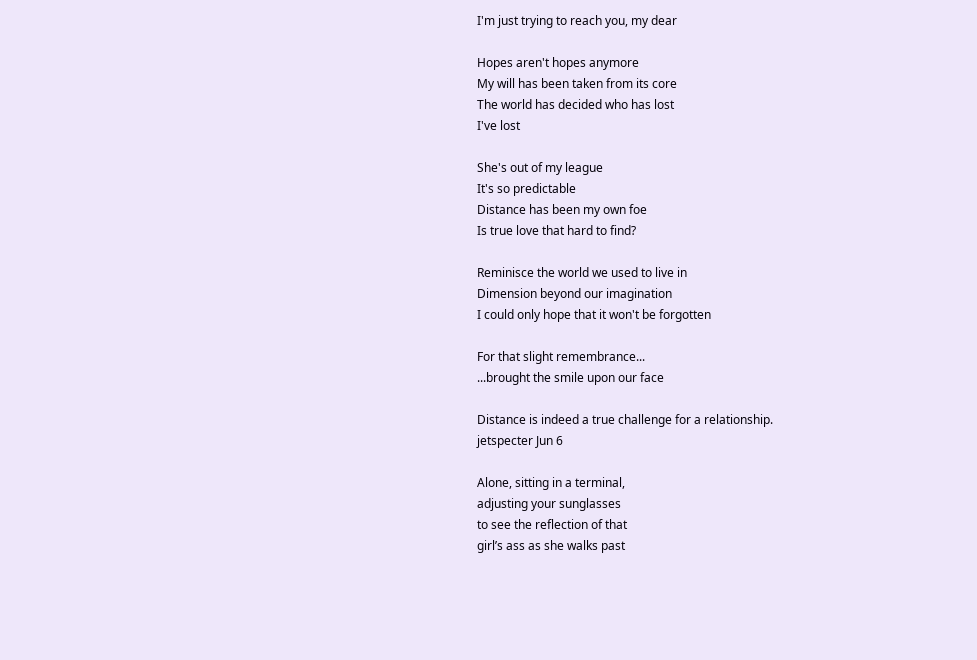I'm just trying to reach you, my dear

Hopes aren't hopes anymore
My will has been taken from its core
The world has decided who has lost
I've lost

She's out of my league
It's so predictable
Distance has been my own foe
Is true love that hard to find?

Reminisce the world we used to live in
Dimension beyond our imagination
I could only hope that it won't be forgotten

For that slight remembrance...
...brought the smile upon our face

Distance is indeed a true challenge for a relationship.
jetspecter Jun 6

Alone, sitting in a terminal,
adjusting your sunglasses
to see the reflection of that
girl’s ass as she walks past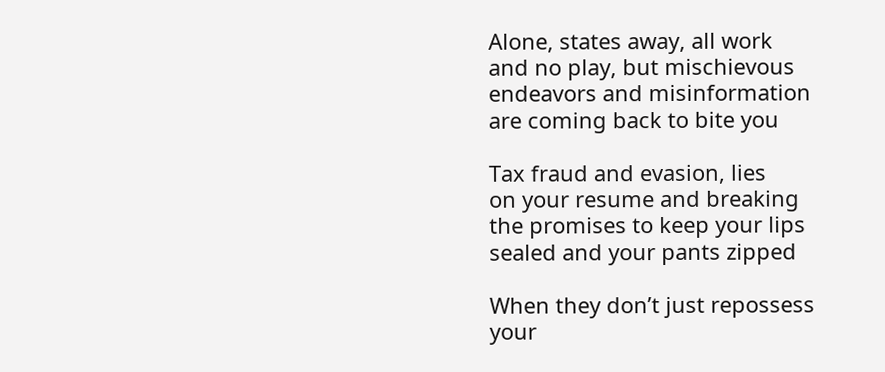Alone, states away, all work
and no play, but mischievous
endeavors and misinformation
are coming back to bite you

Tax fraud and evasion, lies
on your resume and breaking
the promises to keep your lips
sealed and your pants zipped

When they don’t just repossess
your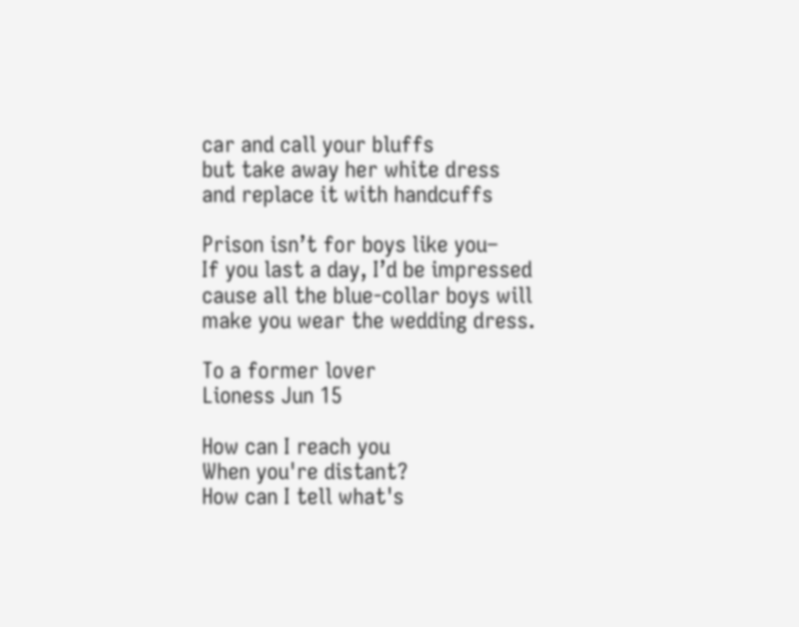car and call your bluffs
but take away her white dress
and replace it with handcuffs

Prison isn’t for boys like you–
If you last a day, I’d be impressed
cause all the blue-collar boys will
make you wear the wedding dress.

To a former lover
Lioness Jun 15

How can I reach you
When you're distant?
How can I tell what's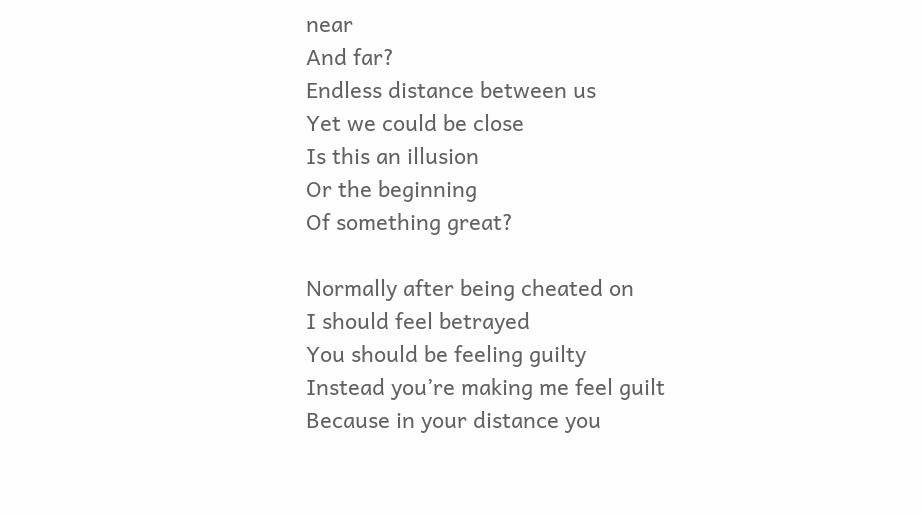near
And far?
Endless distance between us
Yet we could be close
Is this an illusion
Or the beginning
Of something great?

Normally after being cheated on
I should feel betrayed
You should be feeling guilty
Instead you’re making me feel guilt
Because in your distance you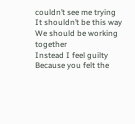couldn’t see me trying
It shouldn’t be this way
We should be working together
Instead I feel guilty
Because you felt the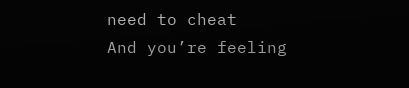need to cheat
And you’re feeling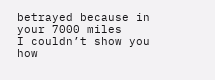betrayed because in your 7000 miles
I couldn’t show you how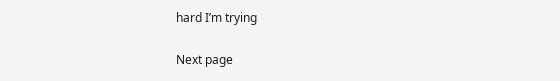hard I’m trying

Next page